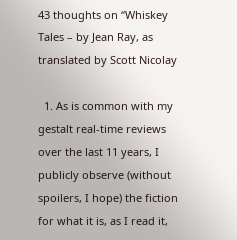43 thoughts on “Whiskey Tales – by Jean Ray, as translated by Scott Nicolay

  1. As is common with my gestalt real-time reviews over the last 11 years, I publicly observe (without spoilers, I hope) the fiction for what it is, as I read it,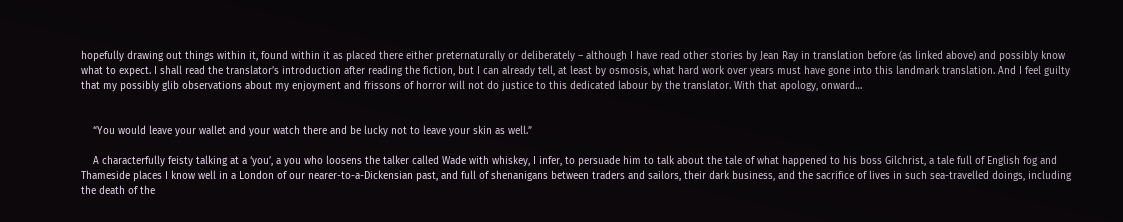hopefully drawing out things within it, found within it as placed there either preternaturally or deliberately – although I have read other stories by Jean Ray in translation before (as linked above) and possibly know what to expect. I shall read the translator’s introduction after reading the fiction, but I can already tell, at least by osmosis, what hard work over years must have gone into this landmark translation. And I feel guilty that my possibly glib observations about my enjoyment and frissons of horror will not do justice to this dedicated labour by the translator. With that apology, onward…


    “You would leave your wallet and your watch there and be lucky not to leave your skin as well.”

    A characterfully feisty talking at a ‘you’, a you who loosens the talker called Wade with whiskey, I infer, to persuade him to talk about the tale of what happened to his boss Gilchrist, a tale full of English fog and Thameside places I know well in a London of our nearer-to-a-Dickensian past, and full of shenanigans between traders and sailors, their dark business, and the sacrifice of lives in such sea-travelled doings, including the death of the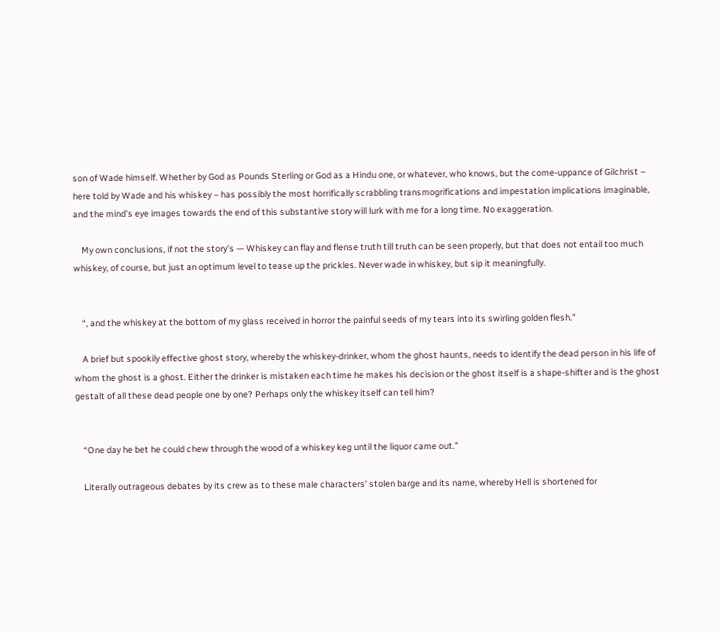son of Wade himself. Whether by God as Pounds Sterling or God as a Hindu one, or whatever, who knows, but the come-uppance of Gilchrist – here told by Wade and his whiskey – has possibly the most horrifically scrabbling transmogrifications and impestation implications imaginable, and the mind’s eye images towards the end of this substantive story will lurk with me for a long time. No exaggeration.

    My own conclusions, if not the story’s — Whiskey can flay and flense truth till truth can be seen properly, but that does not entail too much whiskey, of course, but just an optimum level to tease up the prickles. Never wade in whiskey, but sip it meaningfully.


    “, and the whiskey at the bottom of my glass received in horror the painful seeds of my tears into its swirling golden flesh.”

    A brief but spookily effective ghost story, whereby the whiskey-drinker, whom the ghost haunts, needs to identify the dead person in his life of whom the ghost is a ghost. Either the drinker is mistaken each time he makes his decision or the ghost itself is a shape-shifter and is the ghost gestalt of all these dead people one by one? Perhaps only the whiskey itself can tell him?


    “One day he bet he could chew through the wood of a whiskey keg until the liquor came out.”

    Literally outrageous debates by its crew as to these male characters’ stolen barge and its name, whereby Hell is shortened for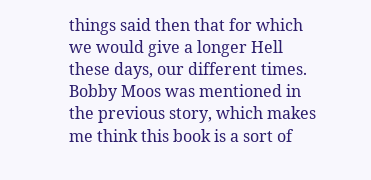things said then that for which we would give a longer Hell these days, our different times. Bobby Moos was mentioned in the previous story, which makes me think this book is a sort of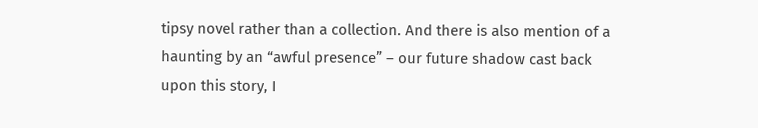tipsy novel rather than a collection. And there is also mention of a haunting by an “awful presence” – our future shadow cast back upon this story, I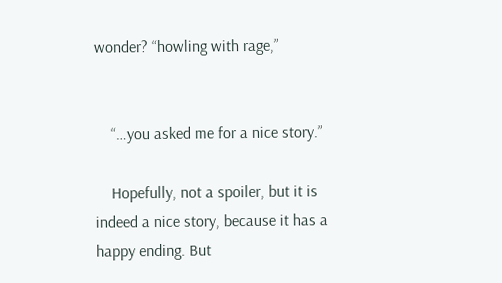wonder? “howling with rage,”


    “…you asked me for a nice story.”

    Hopefully, not a spoiler, but it is indeed a nice story, because it has a happy ending. But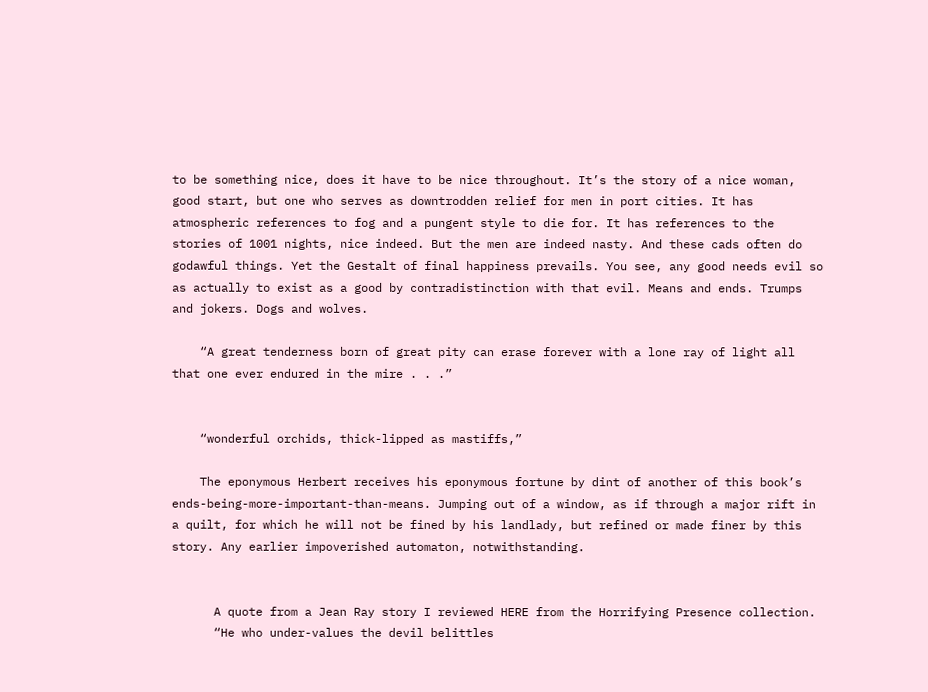to be something nice, does it have to be nice throughout. It’s the story of a nice woman, good start, but one who serves as downtrodden relief for men in port cities. It has atmospheric references to fog and a pungent style to die for. It has references to the stories of 1001 nights, nice indeed. But the men are indeed nasty. And these cads often do godawful things. Yet the Gestalt of final happiness prevails. You see, any good needs evil so as actually to exist as a good by contradistinction with that evil. Means and ends. Trumps and jokers. Dogs and wolves.

    “A great tenderness born of great pity can erase forever with a lone ray of light all that one ever endured in the mire . . .”


    “wonderful orchids, thick-lipped as mastiffs,”

    The eponymous Herbert receives his eponymous fortune by dint of another of this book’s ends-being-more-important-than-means. Jumping out of a window, as if through a major rift in a quilt, for which he will not be fined by his landlady, but refined or made finer by this story. Any earlier impoverished automaton, notwithstanding.


      A quote from a Jean Ray story I reviewed HERE from the Horrifying Presence collection.
      “He who under-values the devil belittles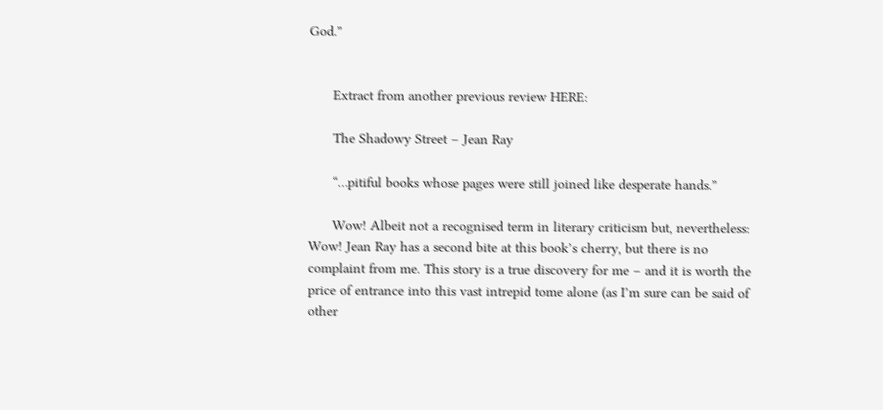God.”


      Extract from another previous review HERE:

      The Shadowy Street – Jean Ray

      “…pitiful books whose pages were still joined like desperate hands.”

      Wow! Albeit not a recognised term in literary criticism but, nevertheless: Wow! Jean Ray has a second bite at this book’s cherry, but there is no complaint from me. This story is a true discovery for me – and it is worth the price of entrance into this vast intrepid tome alone (as I’m sure can be said of other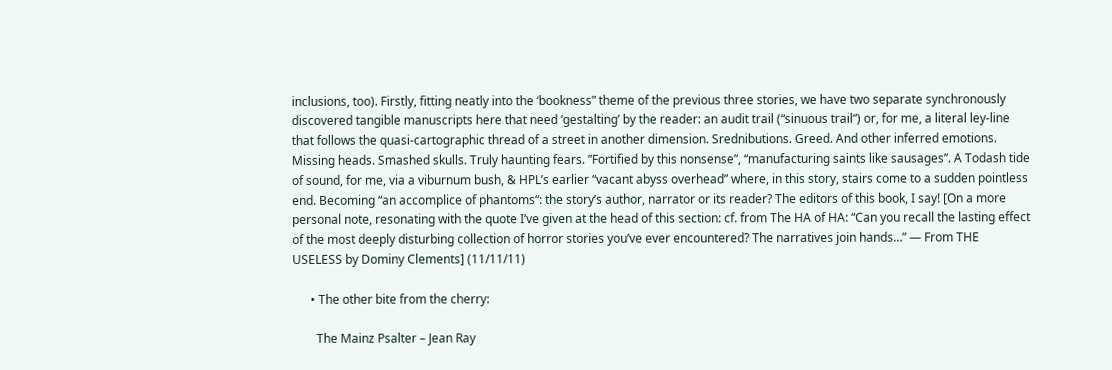inclusions, too). Firstly, fitting neatly into the ‘bookness” theme of the previous three stories, we have two separate synchronously discovered tangible manuscripts here that need ‘gestalting’ by the reader: an audit trail (“sinuous trail“) or, for me, a literal ley-line that follows the quasi-cartographic thread of a street in another dimension. Srednibutions. Greed. And other inferred emotions. Missing heads. Smashed skulls. Truly haunting fears. ”Fortified by this nonsense”, “manufacturing saints like sausages”. A Todash tide of sound, for me, via a viburnum bush, & HPL’s earlier “vacant abyss overhead” where, in this story, stairs come to a sudden pointless end. Becoming “an accomplice of phantoms“: the story’s author, narrator or its reader? The editors of this book, I say! [On a more personal note, resonating with the quote I’ve given at the head of this section: cf. from The HA of HA: “Can you recall the lasting effect of the most deeply disturbing collection of horror stories you’ve ever encountered? The narratives join hands…” — From THE USELESS by Dominy Clements] (11/11/11)

      • The other bite from the cherry:

        The Mainz Psalter – Jean Ray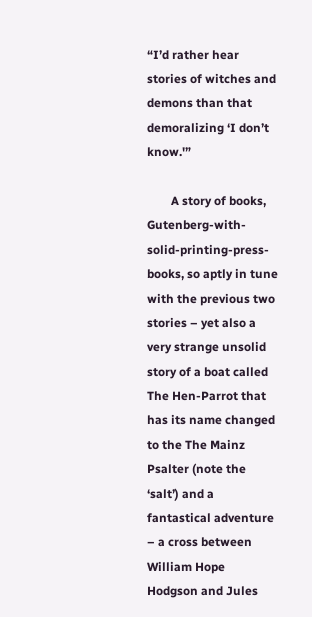“I’d rather hear stories of witches and demons than that demoralizing ‘I don’t know.'”

        A story of books, Gutenberg-with-solid-printing-press-books, so aptly in tune with the previous two stories – yet also a very strange unsolid story of a boat called The Hen-Parrot that has its name changed to the The Mainz Psalter (note the ‘salt’) and a fantastical adventure – a cross between William Hope Hodgson and Jules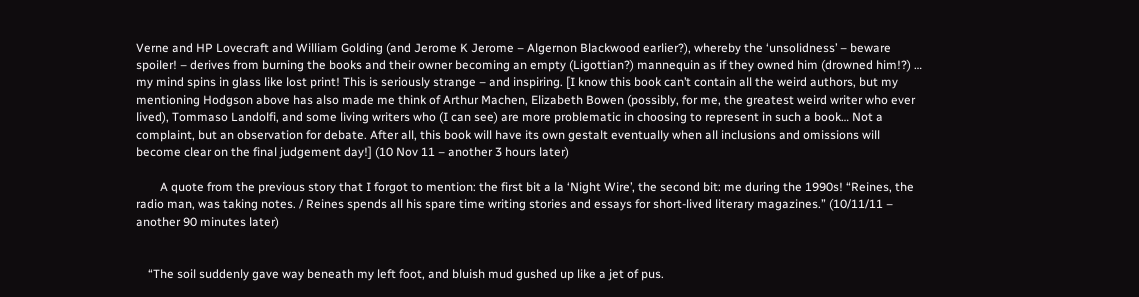Verne and HP Lovecraft and William Golding (and Jerome K Jerome – Algernon Blackwood earlier?), whereby the ‘unsolidness’ – beware spoiler! – derives from burning the books and their owner becoming an empty (Ligottian?) mannequin as if they owned him (drowned him!?) … my mind spins in glass like lost print! This is seriously strange – and inspiring. [I know this book can’t contain all the weird authors, but my mentioning Hodgson above has also made me think of Arthur Machen, Elizabeth Bowen (possibly, for me, the greatest weird writer who ever lived), Tommaso Landolfi, and some living writers who (I can see) are more problematic in choosing to represent in such a book… Not a complaint, but an observation for debate. After all, this book will have its own gestalt eventually when all inclusions and omissions will become clear on the final judgement day!] (10 Nov 11 – another 3 hours later)

        A quote from the previous story that I forgot to mention: the first bit a la ‘Night Wire’, the second bit: me during the 1990s! “Reines, the radio man, was taking notes. / Reines spends all his spare time writing stories and essays for short-lived literary magazines.” (10/11/11 – another 90 minutes later)


    “The soil suddenly gave way beneath my left foot, and bluish mud gushed up like a jet of pus.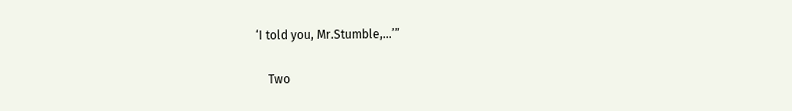‘I told you, Mr.Stumble,…’”

    Two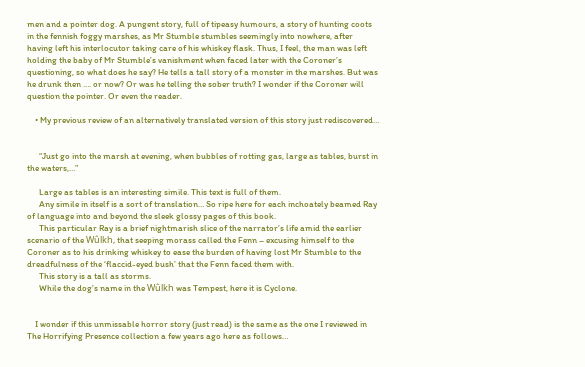men and a pointer dog. A pungent story, full of tipeasy humours, a story of hunting coots in the fennish foggy marshes, as Mr Stumble stumbles seemingly into nowhere, after having left his interlocutor taking care of his whiskey flask. Thus, I feel, the man was left holding the baby of Mr Stumble’s vanishment when faced later with the Coroner’s questioning, so what does he say? He tells a tall story of a monster in the marshes. But was he drunk then …. or now? Or was he telling the sober truth? I wonder if the Coroner will question the pointer. Or even the reader.

    • My previous review of an alternatively translated version of this story just rediscovered…


      “Just go into the marsh at evening, when bubbles of rotting gas, large as tables, burst in the waters,…”

      Large as tables is an interesting simile. This text is full of them.
      Any simile in itself is a sort of translation… So ripe here for each inchoately beamed Ray of language into and beyond the sleek glossy pages of this book.
      This particular Ray is a brief nightmarish slice of the narrator’s life amid the earlier scenario of the Wûlkh, that seeping morass called the Fenn – excusing himself to the Coroner as to his drinking whiskey to ease the burden of having lost Mr Stumble to the dreadfulness of the ‘flaccid-eyed bush’ that the Fenn faced them with.
      This story is a tall as storms.
      While the dog’s name in the Wûlkh was Tempest, here it is Cyclone.


    I wonder if this unmissable horror story (just read) is the same as the one I reviewed in The Horrifying Presence collection a few years ago here as follows…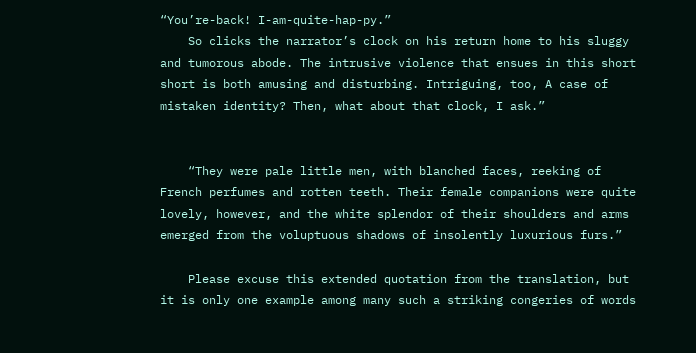“You’re-back! I-am-quite-hap-py.”
    So clicks the narrator’s clock on his return home to his sluggy and tumorous abode. The intrusive violence that ensues in this short short is both amusing and disturbing. Intriguing, too, A case of mistaken identity? Then, what about that clock, I ask.”


    “They were pale little men, with blanched faces, reeking of French perfumes and rotten teeth. Their female companions were quite lovely, however, and the white splendor of their shoulders and arms emerged from the voluptuous shadows of insolently luxurious furs.”

    Please excuse this extended quotation from the translation, but it is only one example among many such a striking congeries of words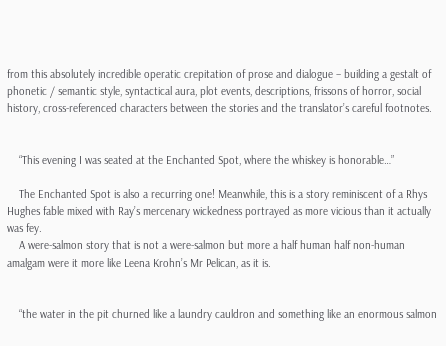from this absolutely incredible operatic crepitation of prose and dialogue – building a gestalt of phonetic / semantic style, syntactical aura, plot events, descriptions, frissons of horror, social history, cross-referenced characters between the stories and the translator’s careful footnotes.


    “This evening I was seated at the Enchanted Spot, where the whiskey is honorable…”

    The Enchanted Spot is also a recurring one! Meanwhile, this is a story reminiscent of a Rhys Hughes fable mixed with Ray’s mercenary wickedness portrayed as more vicious than it actually was fey.
    A were-salmon story that is not a were-salmon but more a half human half non-human amalgam were it more like Leena Krohn’s Mr Pelican, as it is.


    “the water in the pit churned like a laundry cauldron and something like an enormous salmon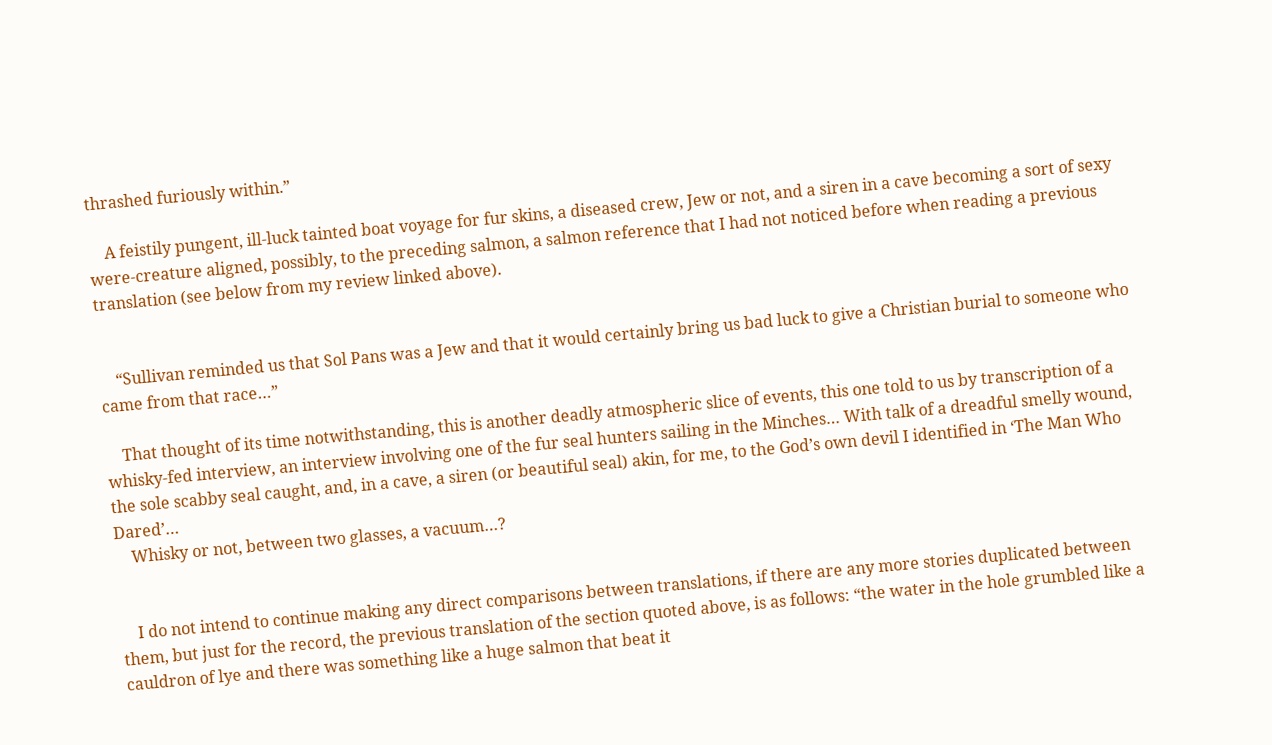thrashed furiously within.”

    A feistily pungent, ill-luck tainted boat voyage for fur skins, a diseased crew, Jew or not, and a siren in a cave becoming a sort of sexy were-creature aligned, possibly, to the preceding salmon, a salmon reference that I had not noticed before when reading a previous translation (see below from my review linked above).


    “Sullivan reminded us that Sol Pans was a Jew and that it would certainly bring us bad luck to give a Christian burial to someone who came from that race…”

    That thought of its time notwithstanding, this is another deadly atmospheric slice of events, this one told to us by transcription of a whisky-fed interview, an interview involving one of the fur seal hunters sailing in the Minches… With talk of a dreadful smelly wound, the sole scabby seal caught, and, in a cave, a siren (or beautiful seal) akin, for me, to the God’s own devil I identified in ‘The Man Who Dared’…
    Whisky or not, between two glasses, a vacuum…?


    I do not intend to continue making any direct comparisons between translations, if there are any more stories duplicated between them, but just for the record, the previous translation of the section quoted above, is as follows: “the water in the hole grumbled like a cauldron of lye and there was something like a huge salmon that beat it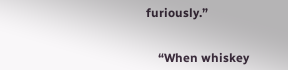furiously.”


    “When whiskey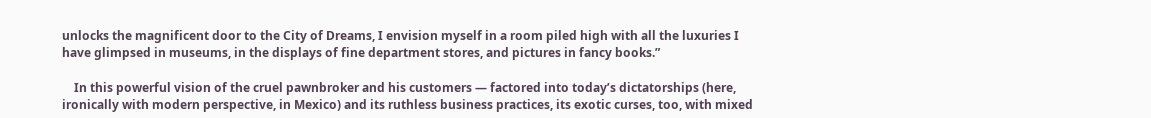unlocks the magnificent door to the City of Dreams, I envision myself in a room piled high with all the luxuries I have glimpsed in museums, in the displays of fine department stores, and pictures in fancy books.”

    In this powerful vision of the cruel pawnbroker and his customers — factored into today’s dictatorships (here, ironically with modern perspective, in Mexico) and its ruthless business practices, its exotic curses, too, with mixed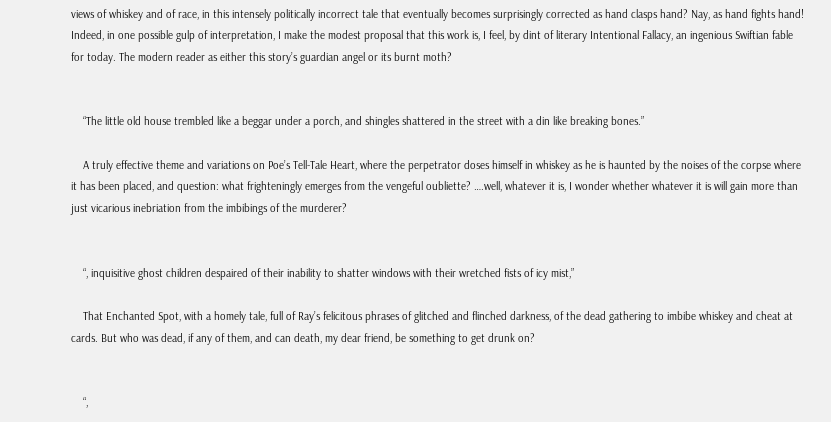views of whiskey and of race, in this intensely politically incorrect tale that eventually becomes surprisingly corrected as hand clasps hand? Nay, as hand fights hand! Indeed, in one possible gulp of interpretation, I make the modest proposal that this work is, I feel, by dint of literary Intentional Fallacy, an ingenious Swiftian fable for today. The modern reader as either this story’s guardian angel or its burnt moth?


    “The little old house trembled like a beggar under a porch, and shingles shattered in the street with a din like breaking bones.”

    A truly effective theme and variations on Poe’s Tell-Tale Heart, where the perpetrator doses himself in whiskey as he is haunted by the noises of the corpse where it has been placed, and question: what frighteningly emerges from the vengeful oubliette? ….well, whatever it is, I wonder whether whatever it is will gain more than just vicarious inebriation from the imbibings of the murderer?


    “, inquisitive ghost children despaired of their inability to shatter windows with their wretched fists of icy mist,”

    That Enchanted Spot, with a homely tale, full of Ray’s felicitous phrases of glitched and flinched darkness, of the dead gathering to imbibe whiskey and cheat at cards. But who was dead, if any of them, and can death, my dear friend, be something to get drunk on?


    “,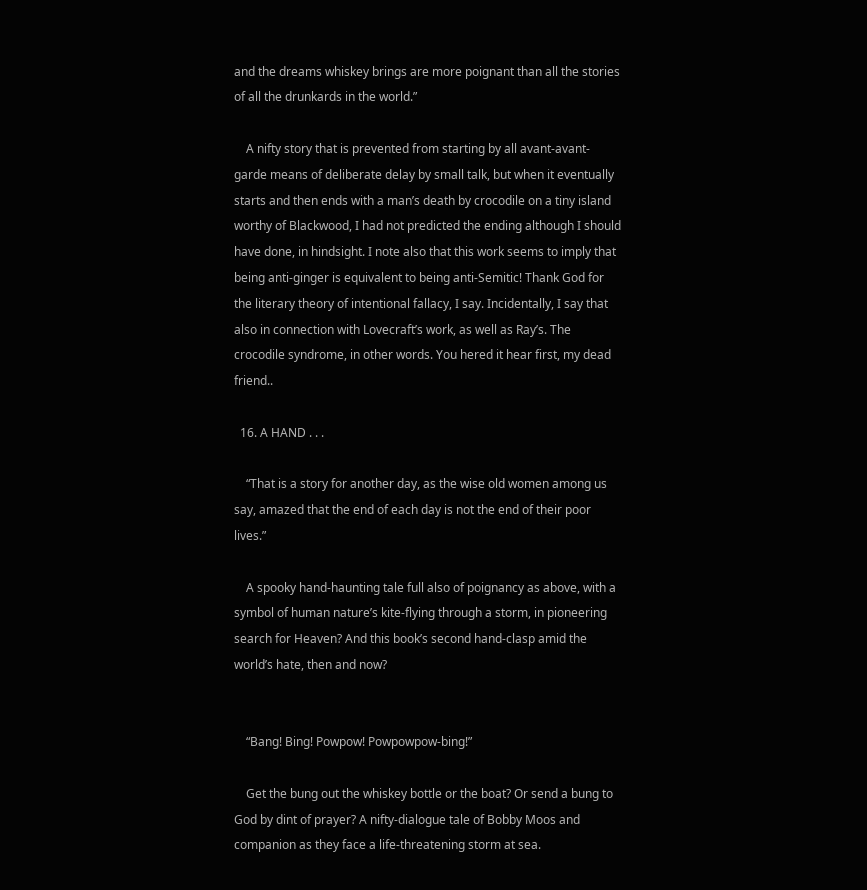and the dreams whiskey brings are more poignant than all the stories of all the drunkards in the world.”

    A nifty story that is prevented from starting by all avant-avant-garde means of deliberate delay by small talk, but when it eventually starts and then ends with a man’s death by crocodile on a tiny island worthy of Blackwood, I had not predicted the ending although I should have done, in hindsight. I note also that this work seems to imply that being anti-ginger is equivalent to being anti-Semitic! Thank God for the literary theory of intentional fallacy, I say. Incidentally, I say that also in connection with Lovecraft’s work, as well as Ray’s. The crocodile syndrome, in other words. You hered it hear first, my dead friend..

  16. A HAND . . .

    “That is a story for another day, as the wise old women among us say, amazed that the end of each day is not the end of their poor lives.”

    A spooky hand-haunting tale full also of poignancy as above, with a symbol of human nature’s kite-flying through a storm, in pioneering search for Heaven? And this book’s second hand-clasp amid the world’s hate, then and now?


    “Bang! Bing! Powpow! Powpowpow-bing!”

    Get the bung out the whiskey bottle or the boat? Or send a bung to God by dint of prayer? A nifty-dialogue tale of Bobby Moos and companion as they face a life-threatening storm at sea.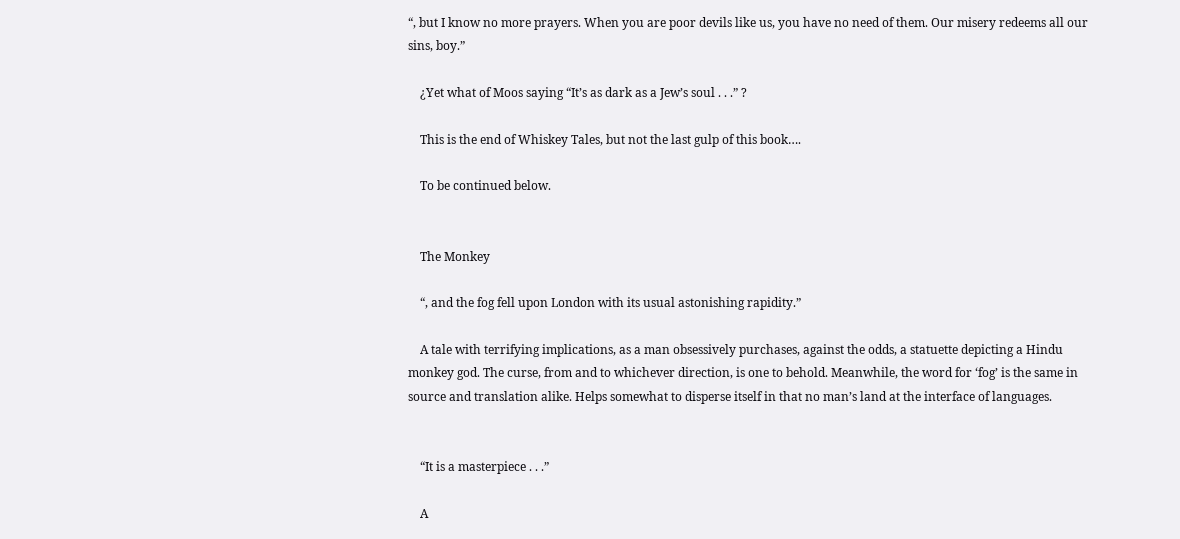“, but I know no more prayers. When you are poor devils like us, you have no need of them. Our misery redeems all our sins, boy.”

    ¿Yet what of Moos saying “It’s as dark as a Jew’s soul . . .” ?

    This is the end of Whiskey Tales, but not the last gulp of this book….

    To be continued below.


    The Monkey

    “, and the fog fell upon London with its usual astonishing rapidity.”

    A tale with terrifying implications, as a man obsessively purchases, against the odds, a statuette depicting a Hindu monkey god. The curse, from and to whichever direction, is one to behold. Meanwhile, the word for ‘fog’ is the same in source and translation alike. Helps somewhat to disperse itself in that no man’s land at the interface of languages.


    “It is a masterpiece . . .”

    A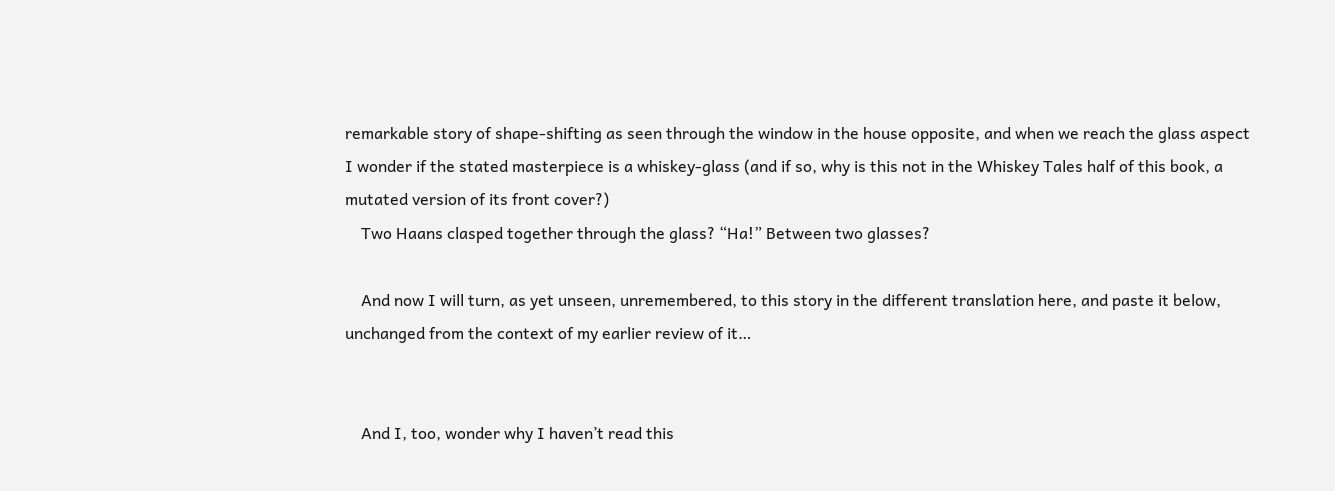remarkable story of shape-shifting as seen through the window in the house opposite, and when we reach the glass aspect I wonder if the stated masterpiece is a whiskey-glass (and if so, why is this not in the Whiskey Tales half of this book, a mutated version of its front cover?)
    Two Haans clasped together through the glass? “Ha!” Between two glasses?

    And now I will turn, as yet unseen, unremembered, to this story in the different translation here, and paste it below, unchanged from the context of my earlier review of it…


    And I, too, wonder why I haven’t read this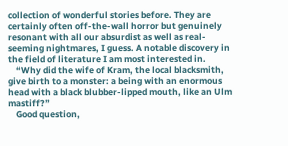collection of wonderful stories before. They are certainly often off-the-wall horror but genuinely resonant with all our absurdist as well as real-seeming nightmares, I guess. A notable discovery in the field of literature I am most interested in.
    “Why did the wife of Kram, the local blacksmith, give birth to a monster: a being with an enormous head with a black blubber-lipped mouth, like an Ulm mastiff?”
    Good question,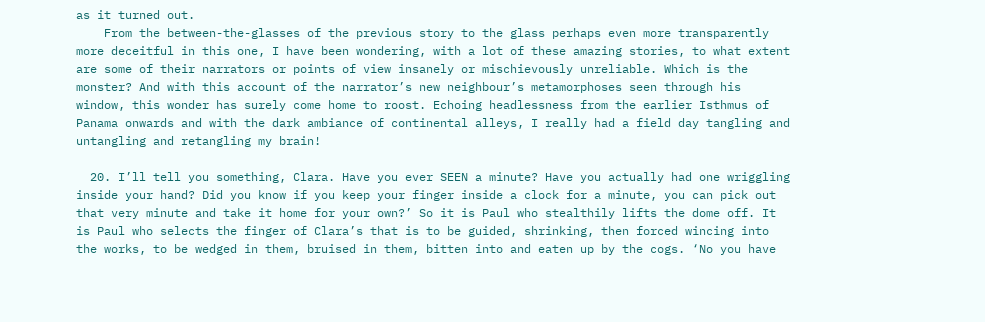as it turned out.
    From the between-the-glasses of the previous story to the glass perhaps even more transparently more deceitful in this one, I have been wondering, with a lot of these amazing stories, to what extent are some of their narrators or points of view insanely or mischievously unreliable. Which is the monster? And with this account of the narrator’s new neighbour’s metamorphoses seen through his window, this wonder has surely come home to roost. Echoing headlessness from the earlier Isthmus of Panama onwards and with the dark ambiance of continental alleys, I really had a field day tangling and untangling and retangling my brain!

  20. I’ll tell you something, Clara. Have you ever SEEN a minute? Have you actually had one wriggling inside your hand? Did you know if you keep your finger inside a clock for a minute, you can pick out that very minute and take it home for your own?’ So it is Paul who stealthily lifts the dome off. It is Paul who selects the finger of Clara’s that is to be guided, shrinking, then forced wincing into the works, to be wedged in them, bruised in them, bitten into and eaten up by the cogs. ‘No you have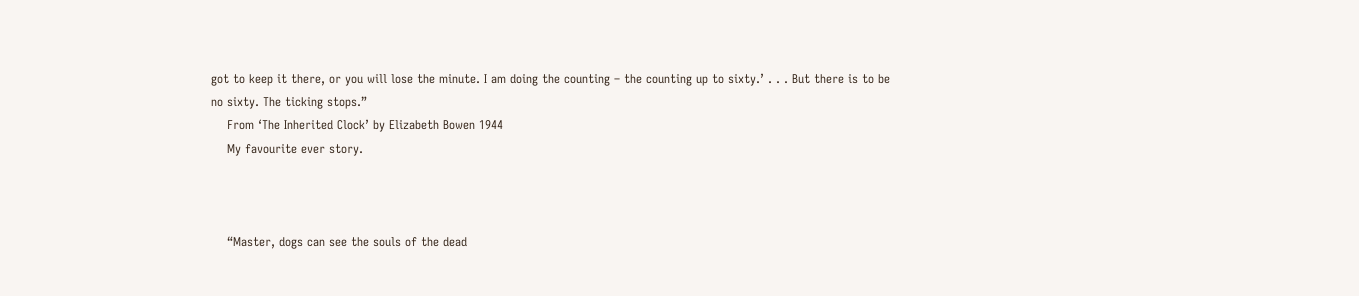got to keep it there, or you will lose the minute. I am doing the counting – the counting up to sixty.’ . . . But there is to be no sixty. The ticking stops.”
    From ‘The Inherited Clock’ by Elizabeth Bowen 1944
    My favourite ever story.



    “Master, dogs can see the souls of the dead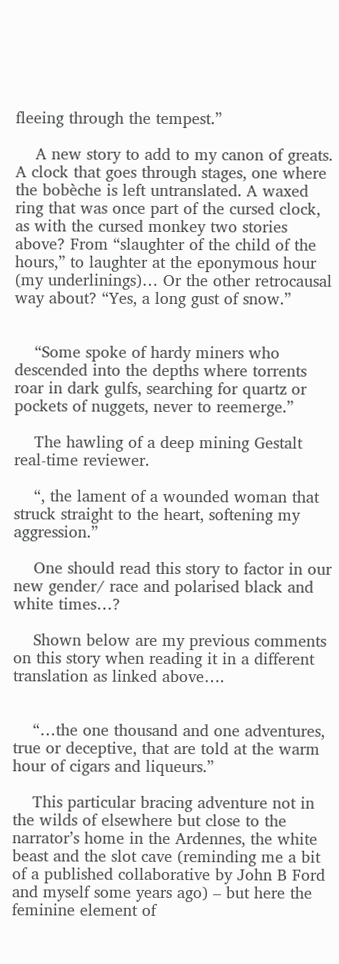fleeing through the tempest.”

    A new story to add to my canon of greats. A clock that goes through stages, one where the bobèche is left untranslated. A waxed ring that was once part of the cursed clock, as with the cursed monkey two stories above? From “slaughter of the child of the hours,” to laughter at the eponymous hour (my underlinings)… Or the other retrocausal way about? “Yes, a long gust of snow.”


    “Some spoke of hardy miners who descended into the depths where torrents roar in dark gulfs, searching for quartz or pockets of nuggets, never to reemerge.”

    The hawling of a deep mining Gestalt real-time reviewer.

    “, the lament of a wounded woman that struck straight to the heart, softening my aggression.”

    One should read this story to factor in our new gender/ race and polarised black and white times…?

    Shown below are my previous comments on this story when reading it in a different translation as linked above….


    “…the one thousand and one adventures, true or deceptive, that are told at the warm hour of cigars and liqueurs.”

    This particular bracing adventure not in the wilds of elsewhere but close to the narrator’s home in the Ardennes, the white beast and the slot cave (reminding me a bit of a published collaborative by John B Ford and myself some years ago) – but here the feminine element of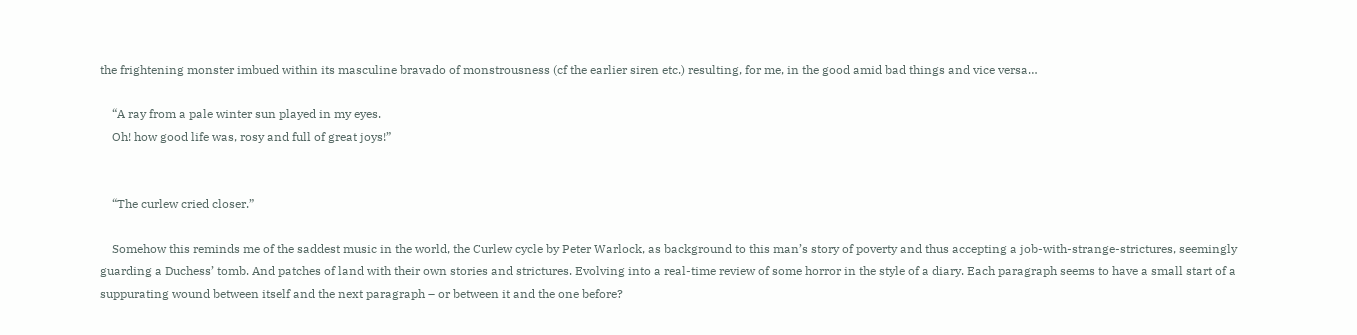the frightening monster imbued within its masculine bravado of monstrousness (cf the earlier siren etc.) resulting, for me, in the good amid bad things and vice versa…

    “A ray from a pale winter sun played in my eyes.
    Oh! how good life was, rosy and full of great joys!”


    “The curlew cried closer.”

    Somehow this reminds me of the saddest music in the world, the Curlew cycle by Peter Warlock, as background to this man’s story of poverty and thus accepting a job-with-strange-strictures, seemingly guarding a Duchess’ tomb. And patches of land with their own stories and strictures. Evolving into a real-time review of some horror in the style of a diary. Each paragraph seems to have a small start of a suppurating wound between itself and the next paragraph – or between it and the one before?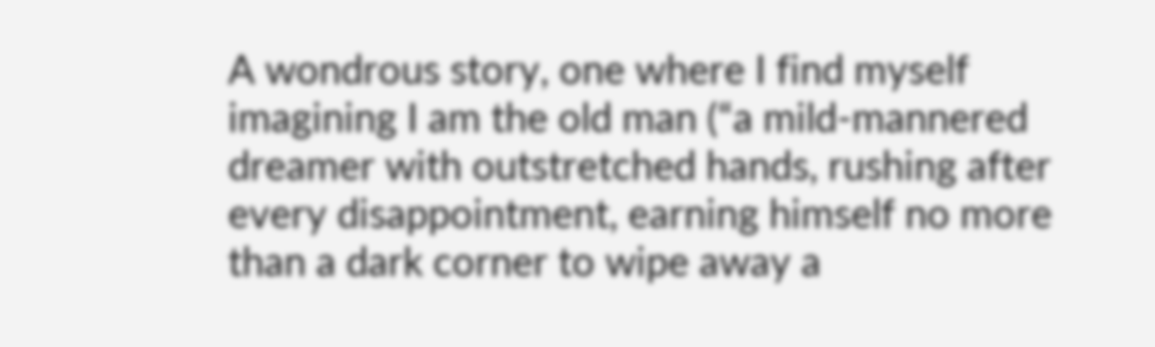A wondrous story, one where I find myself imagining I am the old man (“a mild-mannered dreamer with outstretched hands, rushing after every disappointment, earning himself no more than a dark corner to wipe away a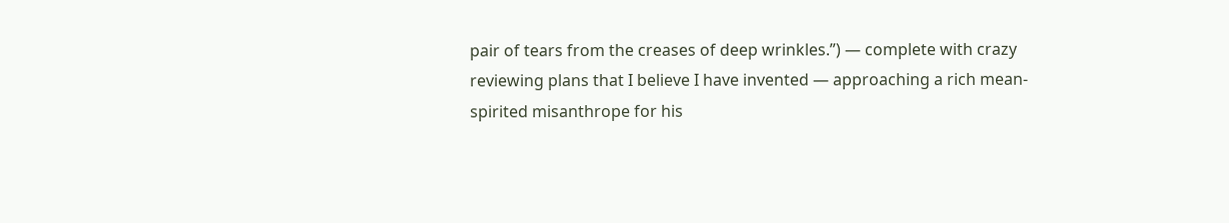pair of tears from the creases of deep wrinkles.”) — complete with crazy reviewing plans that I believe I have invented — approaching a rich mean-spirited misanthrope for his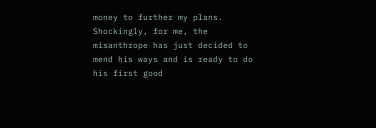money to further my plans. Shockingly, for me, the misanthrope has just decided to mend his ways and is ready to do his first good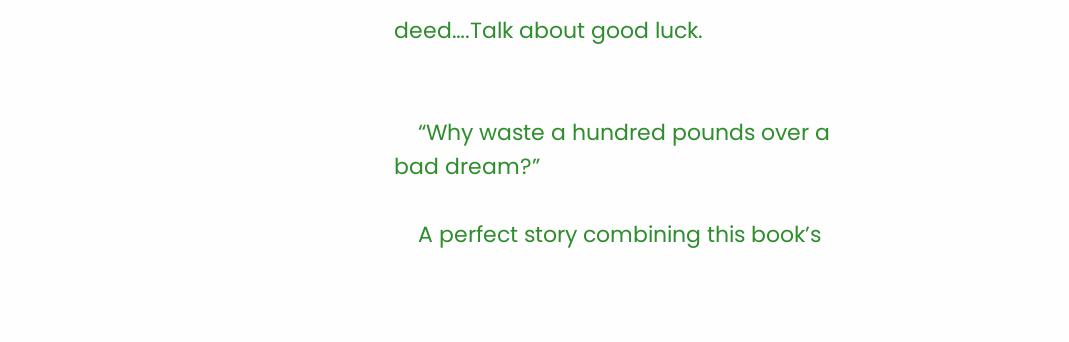deed….Talk about good luck.


    “Why waste a hundred pounds over a bad dream?”

    A perfect story combining this book’s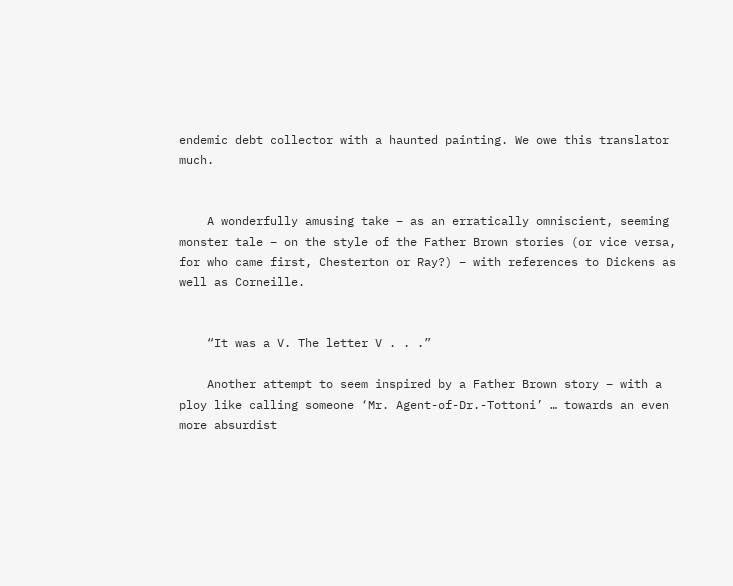endemic debt collector with a haunted painting. We owe this translator much.


    A wonderfully amusing take – as an erratically omniscient, seeming monster tale – on the style of the Father Brown stories (or vice versa, for who came first, Chesterton or Ray?) – with references to Dickens as well as Corneille.


    “It was a V. The letter V . . .”

    Another attempt to seem inspired by a Father Brown story – with a ploy like calling someone ‘Mr. Agent-of-Dr.-Tottoni’ … towards an even more absurdist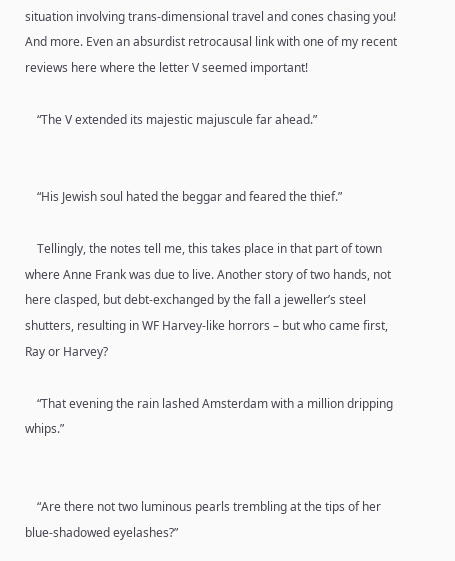situation involving trans-dimensional travel and cones chasing you! And more. Even an absurdist retrocausal link with one of my recent reviews here where the letter V seemed important!

    “The V extended its majestic majuscule far ahead.”


    “His Jewish soul hated the beggar and feared the thief.”

    Tellingly, the notes tell me, this takes place in that part of town where Anne Frank was due to live. Another story of two hands, not here clasped, but debt-exchanged by the fall a jeweller’s steel shutters, resulting in WF Harvey-like horrors – but who came first, Ray or Harvey?

    “That evening the rain lashed Amsterdam with a million dripping whips.”


    “Are there not two luminous pearls trembling at the tips of her blue-shadowed eyelashes?”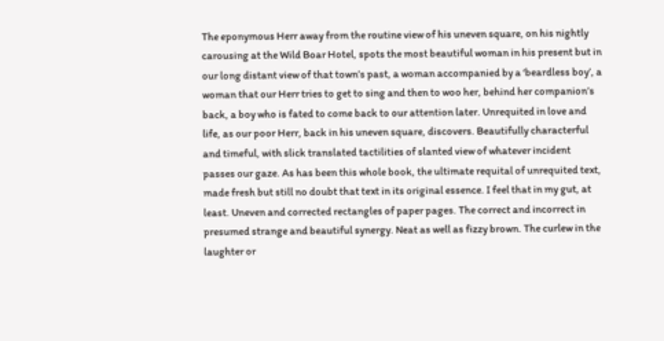The eponymous Herr away from the routine view of his uneven square, on his nightly carousing at the Wild Boar Hotel, spots the most beautiful woman in his present but in our long distant view of that town’s past, a woman accompanied by a ‘beardless boy’, a woman that our Herr tries to get to sing and then to woo her, behind her companion’s back, a boy who is fated to come back to our attention later. Unrequited in love and life, as our poor Herr, back in his uneven square, discovers. Beautifully characterful and timeful, with slick translated tactilities of slanted view of whatever incident passes our gaze. As has been this whole book, the ultimate requital of unrequited text, made fresh but still no doubt that text in its original essence. I feel that in my gut, at least. Uneven and corrected rectangles of paper pages. The correct and incorrect in presumed strange and beautiful synergy. Neat as well as fizzy brown. The curlew in the laughter or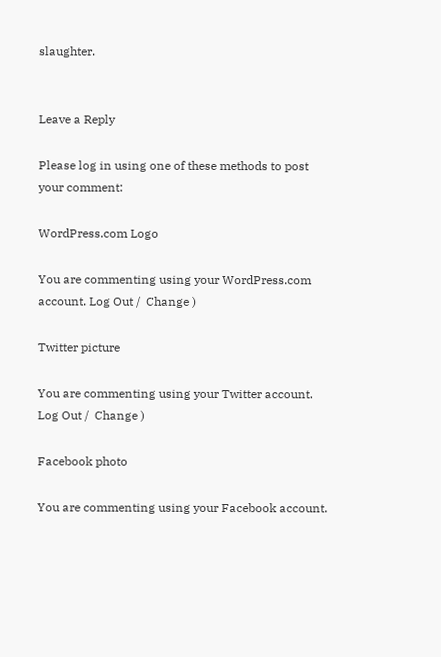slaughter.


Leave a Reply

Please log in using one of these methods to post your comment:

WordPress.com Logo

You are commenting using your WordPress.com account. Log Out /  Change )

Twitter picture

You are commenting using your Twitter account. Log Out /  Change )

Facebook photo

You are commenting using your Facebook account.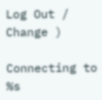Log Out /  Change )

Connecting to %s